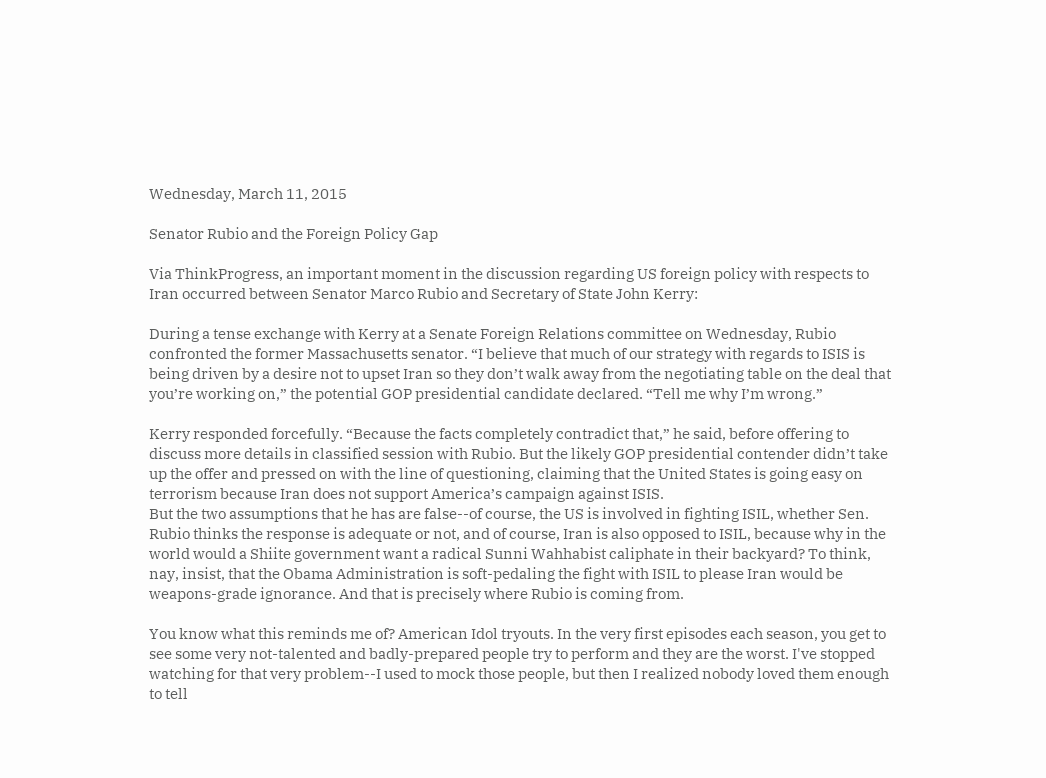Wednesday, March 11, 2015

Senator Rubio and the Foreign Policy Gap

Via ThinkProgress, an important moment in the discussion regarding US foreign policy with respects to Iran occurred between Senator Marco Rubio and Secretary of State John Kerry:

During a tense exchange with Kerry at a Senate Foreign Relations committee on Wednesday, Rubio confronted the former Massachusetts senator. “I believe that much of our strategy with regards to ISIS is being driven by a desire not to upset Iran so they don’t walk away from the negotiating table on the deal that you’re working on,” the potential GOP presidential candidate declared. “Tell me why I’m wrong.”

Kerry responded forcefully. “Because the facts completely contradict that,” he said, before offering to discuss more details in classified session with Rubio. But the likely GOP presidential contender didn’t take up the offer and pressed on with the line of questioning, claiming that the United States is going easy on terrorism because Iran does not support America’s campaign against ISIS.
But the two assumptions that he has are false--of course, the US is involved in fighting ISIL, whether Sen. Rubio thinks the response is adequate or not, and of course, Iran is also opposed to ISIL, because why in the world would a Shiite government want a radical Sunni Wahhabist caliphate in their backyard? To think, nay, insist, that the Obama Administration is soft-pedaling the fight with ISIL to please Iran would be weapons-grade ignorance. And that is precisely where Rubio is coming from.

You know what this reminds me of? American Idol tryouts. In the very first episodes each season, you get to see some very not-talented and badly-prepared people try to perform and they are the worst. I've stopped watching for that very problem--I used to mock those people, but then I realized nobody loved them enough to tell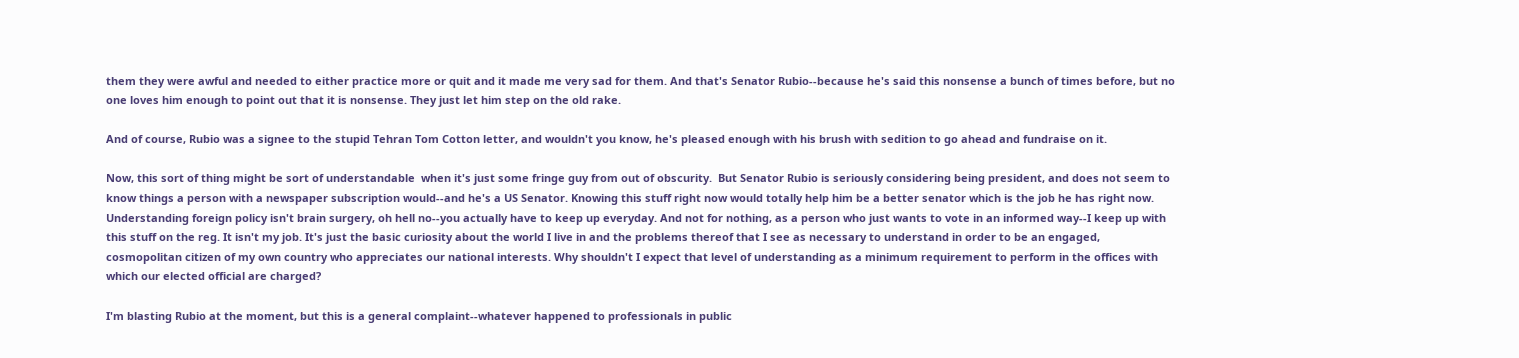them they were awful and needed to either practice more or quit and it made me very sad for them. And that's Senator Rubio--because he's said this nonsense a bunch of times before, but no one loves him enough to point out that it is nonsense. They just let him step on the old rake.

And of course, Rubio was a signee to the stupid Tehran Tom Cotton letter, and wouldn't you know, he's pleased enough with his brush with sedition to go ahead and fundraise on it.

Now, this sort of thing might be sort of understandable  when it's just some fringe guy from out of obscurity.  But Senator Rubio is seriously considering being president, and does not seem to know things a person with a newspaper subscription would--and he's a US Senator. Knowing this stuff right now would totally help him be a better senator which is the job he has right now. Understanding foreign policy isn't brain surgery, oh hell no--you actually have to keep up everyday. And not for nothing, as a person who just wants to vote in an informed way--I keep up with this stuff on the reg. It isn't my job. It's just the basic curiosity about the world I live in and the problems thereof that I see as necessary to understand in order to be an engaged, cosmopolitan citizen of my own country who appreciates our national interests. Why shouldn't I expect that level of understanding as a minimum requirement to perform in the offices with which our elected official are charged?

I'm blasting Rubio at the moment, but this is a general complaint--whatever happened to professionals in public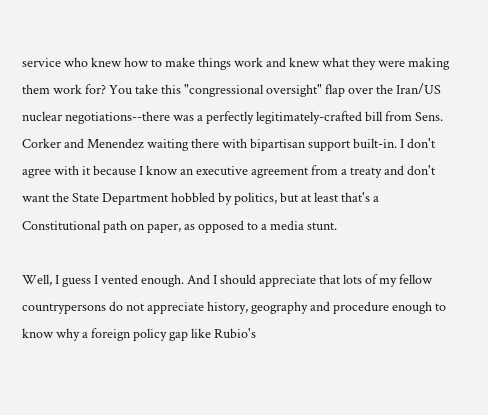service who knew how to make things work and knew what they were making them work for? You take this "congressional oversight" flap over the Iran/US nuclear negotiations--there was a perfectly legitimately-crafted bill from Sens. Corker and Menendez waiting there with bipartisan support built-in. I don't agree with it because I know an executive agreement from a treaty and don't want the State Department hobbled by politics, but at least that's a Constitutional path on paper, as opposed to a media stunt.

Well, I guess I vented enough. And I should appreciate that lots of my fellow countrypersons do not appreciate history, geography and procedure enough to know why a foreign policy gap like Rubio's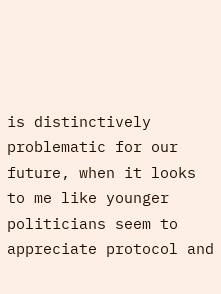is distinctively problematic for our future, when it looks to me like younger politicians seem to appreciate protocol and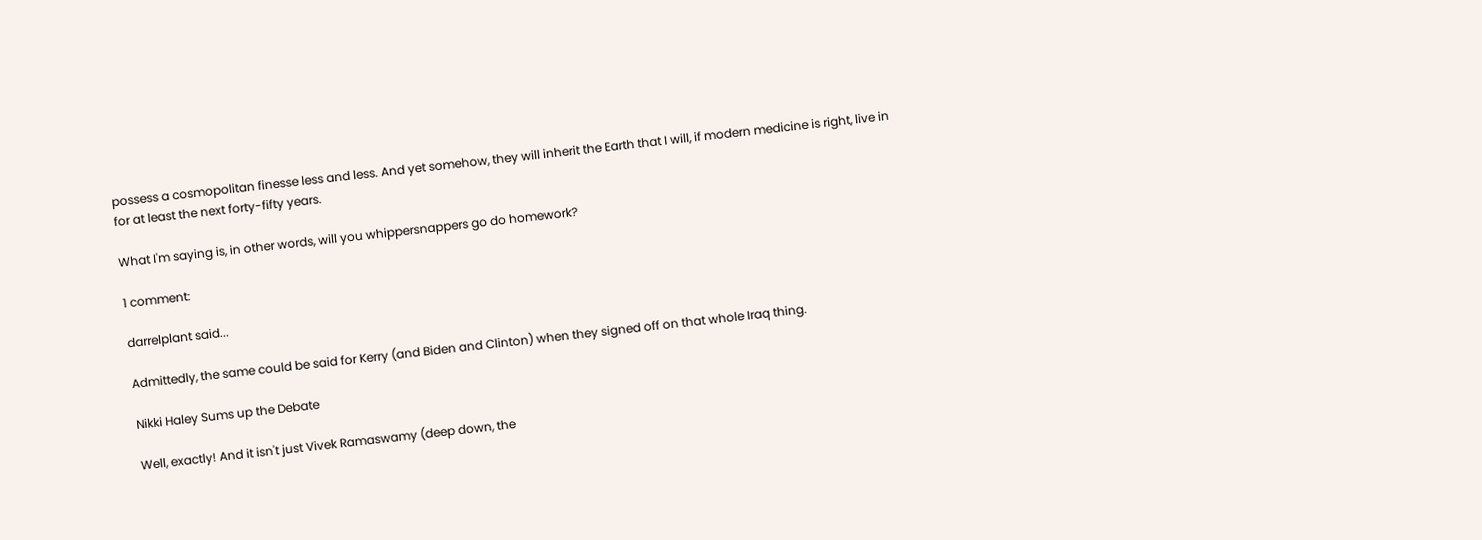possess a cosmopolitan finesse less and less. And yet somehow, they will inherit the Earth that I will, if modern medicine is right, live in for at least the next forty-fifty years.

What I'm saying is, in other words, will you whippersnappers go do homework?

1 comment:

darrelplant said...

Admittedly, the same could be said for Kerry (and Biden and Clinton) when they signed off on that whole Iraq thing.

Nikki Haley Sums up the Debate

Well, exactly! And it isn't just Vivek Ramaswamy (deep down, the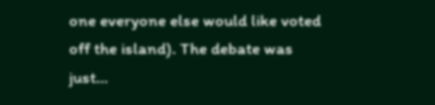one everyone else would like voted off the island). The debate was just...